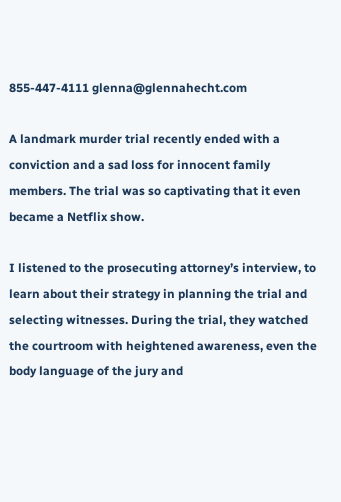855-447-4111 glenna@glennahecht.com

A landmark murder trial recently ended with a conviction and a sad loss for innocent family members. The trial was so captivating that it even became a Netflix show.

I listened to the prosecuting attorney’s interview, to learn about their strategy in planning the trial and selecting witnesses. During the trial, they watched the courtroom with heightened awareness, even the body language of the jury and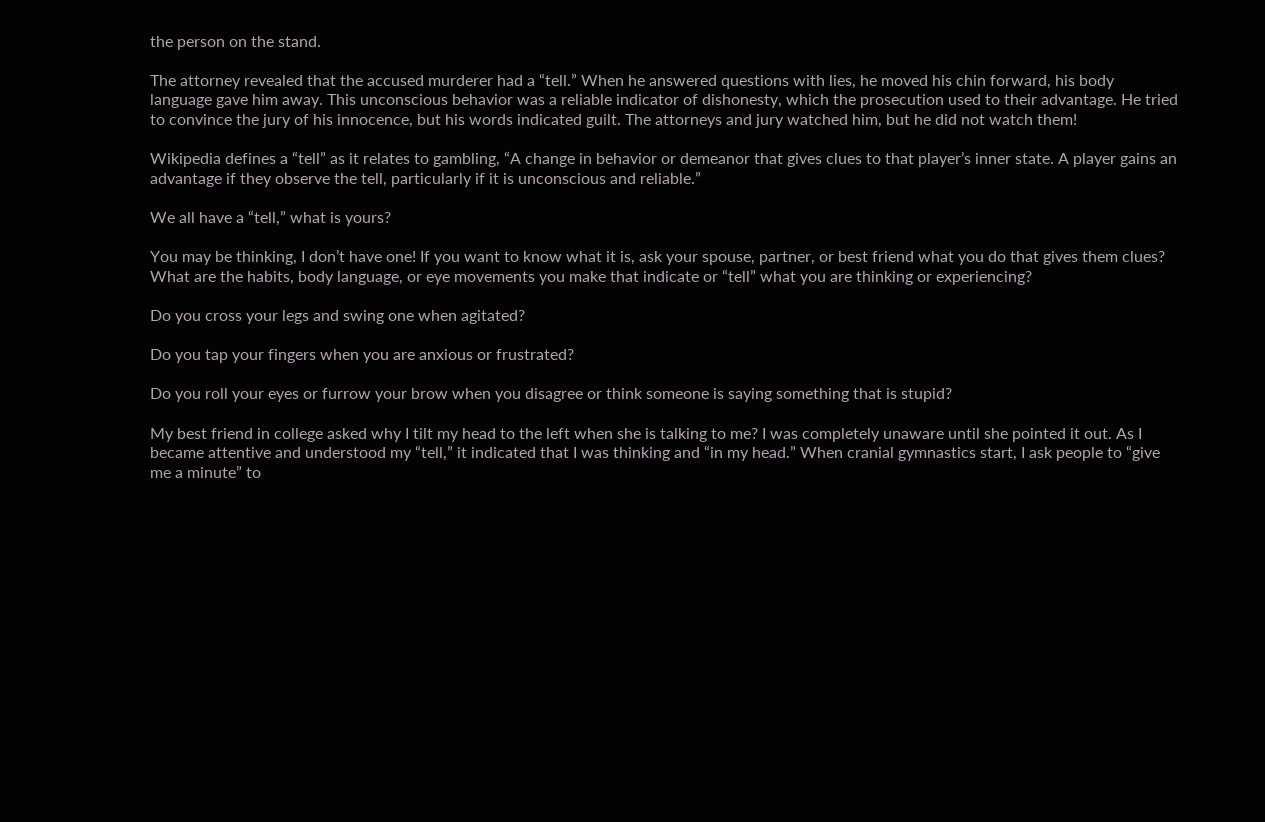the person on the stand.

The attorney revealed that the accused murderer had a “tell.” When he answered questions with lies, he moved his chin forward, his body language gave him away. This unconscious behavior was a reliable indicator of dishonesty, which the prosecution used to their advantage. He tried to convince the jury of his innocence, but his words indicated guilt. The attorneys and jury watched him, but he did not watch them!

Wikipedia defines a “tell” as it relates to gambling, “A change in behavior or demeanor that gives clues to that player’s inner state. A player gains an advantage if they observe the tell, particularly if it is unconscious and reliable.”

We all have a “tell,” what is yours?

You may be thinking, I don’t have one! If you want to know what it is, ask your spouse, partner, or best friend what you do that gives them clues? What are the habits, body language, or eye movements you make that indicate or “tell” what you are thinking or experiencing?

Do you cross your legs and swing one when agitated?

Do you tap your fingers when you are anxious or frustrated?

Do you roll your eyes or furrow your brow when you disagree or think someone is saying something that is stupid?

My best friend in college asked why I tilt my head to the left when she is talking to me? I was completely unaware until she pointed it out. As I became attentive and understood my “tell,” it indicated that I was thinking and “in my head.” When cranial gymnastics start, I ask people to “give me a minute” to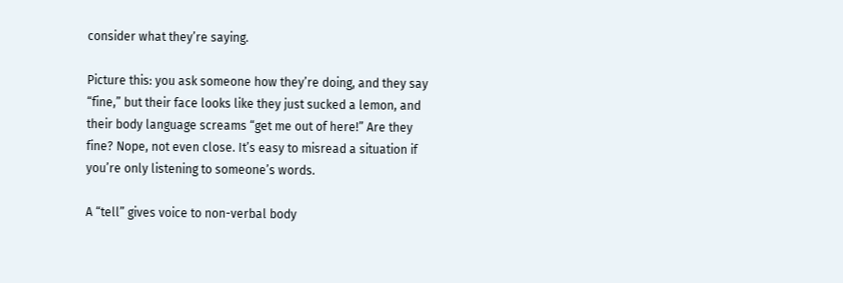consider what they’re saying.

Picture this: you ask someone how they’re doing, and they say “fine,” but their face looks like they just sucked a lemon, and their body language screams “get me out of here!” Are they fine? Nope, not even close. It’s easy to misread a situation if you’re only listening to someone’s words.

A “tell” gives voice to non-verbal body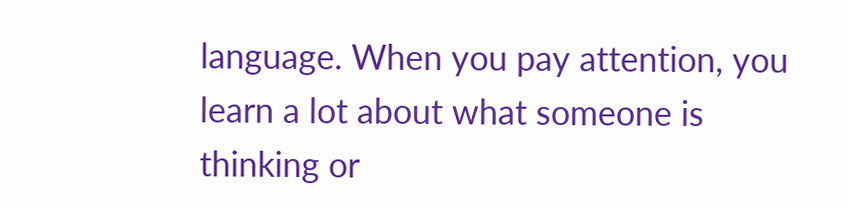language. When you pay attention, you learn a lot about what someone is thinking or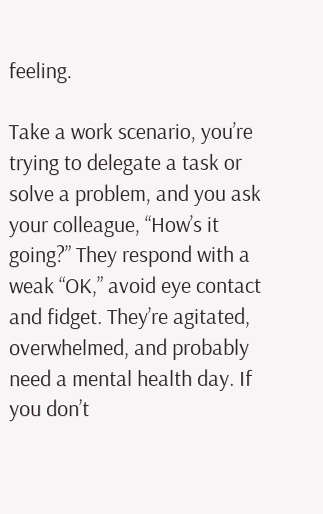feeling.

Take a work scenario, you’re trying to delegate a task or solve a problem, and you ask your colleague, “How’s it going?” They respond with a weak “OK,” avoid eye contact and fidget. They’re agitated, overwhelmed, and probably need a mental health day. If you don’t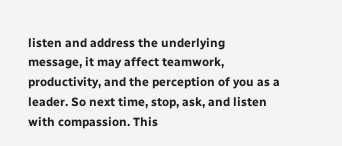listen and address the underlying message, it may affect teamwork, productivity, and the perception of you as a leader. So next time, stop, ask, and listen with compassion. This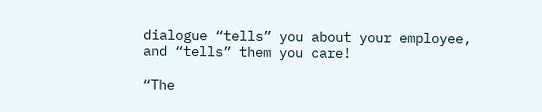dialogue “tells” you about your employee, and “tells” them you care!

“The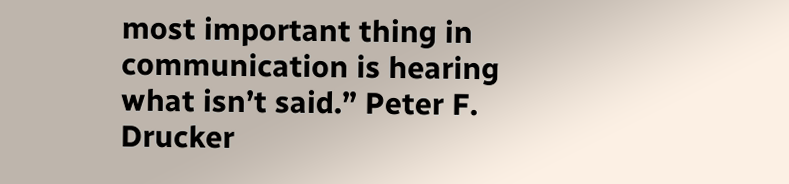most important thing in communication is hearing what isn’t said.” Peter F. Drucker